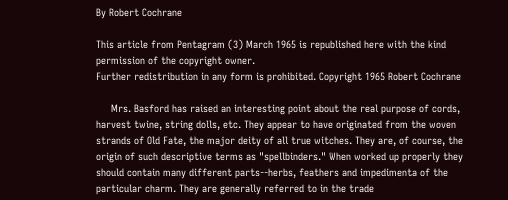By Robert Cochrane

This article from Pentagram (3) March 1965 is republished here with the kind permission of the copyright owner.
Further redistribution in any form is prohibited. Copyright 1965 Robert Cochrane

     Mrs. Basford has raised an interesting point about the real purpose of cords, harvest twine, string dolls, etc. They appear to have originated from the woven strands of Old Fate, the major deity of all true witches. They are, of course, the origin of such descriptive terms as "spellbinders." When worked up properly they should contain many different parts--herbs, feathers and impedimenta of the particular charm. They are generally referred to in the trade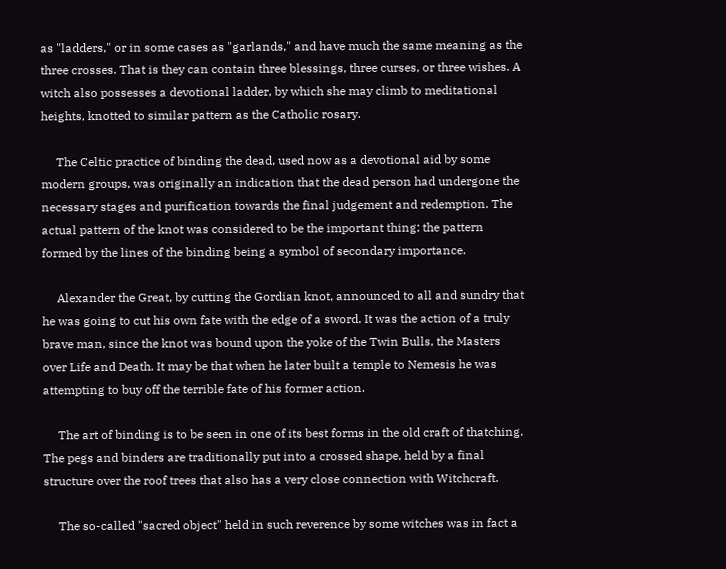as "ladders," or in some cases as "garlands," and have much the same meaning as the three crosses. That is they can contain three blessings, three curses, or three wishes. A witch also possesses a devotional ladder, by which she may climb to meditational heights, knotted to similar pattern as the Catholic rosary.

     The Celtic practice of binding the dead, used now as a devotional aid by some modern groups, was originally an indication that the dead person had undergone the necessary stages and purification towards the final judgement and redemption. The actual pattern of the knot was considered to be the important thing; the pattern formed by the lines of the binding being a symbol of secondary importance.

     Alexander the Great, by cutting the Gordian knot, announced to all and sundry that he was going to cut his own fate with the edge of a sword. It was the action of a truly brave man, since the knot was bound upon the yoke of the Twin Bulls, the Masters over Life and Death. It may be that when he later built a temple to Nemesis he was attempting to buy off the terrible fate of his former action.

     The art of binding is to be seen in one of its best forms in the old craft of thatching. The pegs and binders are traditionally put into a crossed shape, held by a final structure over the roof trees that also has a very close connection with Witchcraft.

     The so-called "sacred object" held in such reverence by some witches was in fact a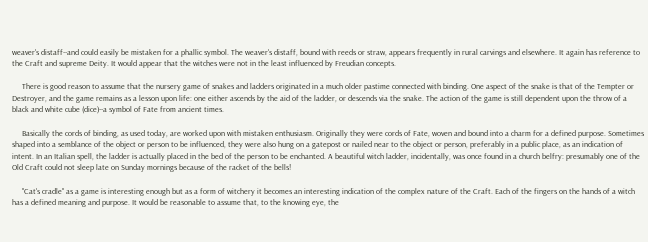weaver's distaff--and could easily be mistaken for a phallic symbol. The weaver's distaff, bound with reeds or straw, appears frequently in rural carvings and elsewhere. It again has reference to the Craft and supreme Deity. It would appear that the witches were not in the least influenced by Freudian concepts.

     There is good reason to assume that the nursery game of snakes and ladders originated in a much older pastime connected with binding. One aspect of the snake is that of the Tempter or Destroyer, and the game remains as a lesson upon life: one either ascends by the aid of the ladder, or descends via the snake. The action of the game is still dependent upon the throw of a black and white cube (dice)--a symbol of Fate from ancient times.

     Basically the cords of binding, as used today, are worked upon with mistaken enthusiasm. Originally they were cords of Fate, woven and bound into a charm for a defined purpose. Sometimes shaped into a semblance of the object or person to be influenced, they were also hung on a gatepost or nailed near to the object or person, preferably in a public place, as an indication of intent. In an Italian spell, the ladder is actually placed in the bed of the person to be enchanted. A beautiful witch ladder, incidentally, was once found in a church belfry: presumably one of the Old Craft could not sleep late on Sunday mornings because of the racket of the bells!

     "Cat's cradle" as a game is interesting enough but as a form of witchery it becomes an interesting indication of the complex nature of the Craft. Each of the fingers on the hands of a witch has a defined meaning and purpose. It would be reasonable to assume that, to the knowing eye, the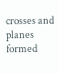crosses and planes formed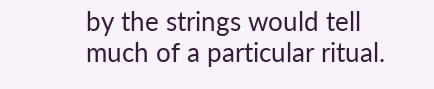by the strings would tell much of a particular ritual.